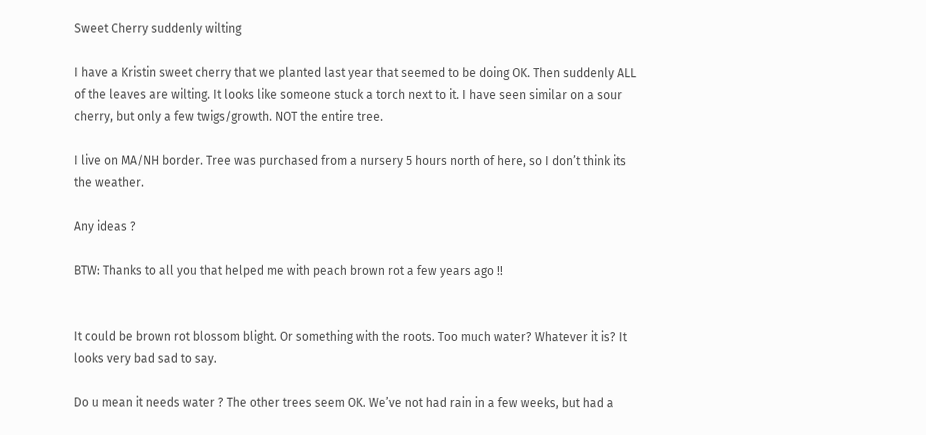Sweet Cherry suddenly wilting

I have a Kristin sweet cherry that we planted last year that seemed to be doing OK. Then suddenly ALL of the leaves are wilting. It looks like someone stuck a torch next to it. I have seen similar on a sour cherry, but only a few twigs/growth. NOT the entire tree.

I live on MA/NH border. Tree was purchased from a nursery 5 hours north of here, so I don’t think its the weather.

Any ideas ?

BTW: Thanks to all you that helped me with peach brown rot a few years ago !!


It could be brown rot blossom blight. Or something with the roots. Too much water? Whatever it is? It looks very bad sad to say.

Do u mean it needs water ? The other trees seem OK. We’ve not had rain in a few weeks, but had a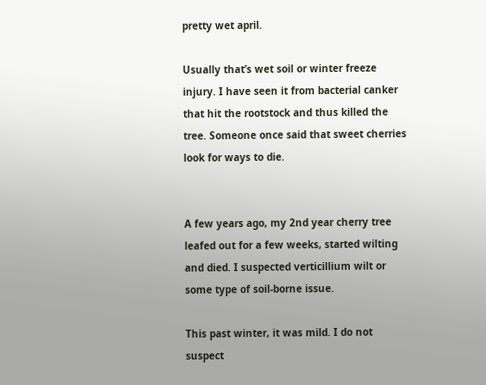pretty wet april.

Usually that’s wet soil or winter freeze injury. I have seen it from bacterial canker that hit the rootstock and thus killed the tree. Someone once said that sweet cherries look for ways to die.


A few years ago, my 2nd year cherry tree leafed out for a few weeks, started wilting and died. I suspected verticillium wilt or some type of soil-borne issue.

This past winter, it was mild. I do not suspect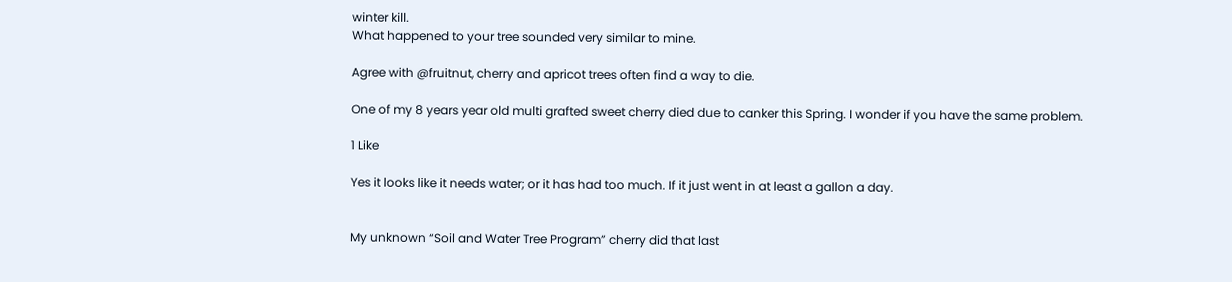winter kill.
What happened to your tree sounded very similar to mine.

Agree with @fruitnut, cherry and apricot trees often find a way to die.

One of my 8 years year old multi grafted sweet cherry died due to canker this Spring. I wonder if you have the same problem.

1 Like

Yes it looks like it needs water; or it has had too much. If it just went in at least a gallon a day.


My unknown “Soil and Water Tree Program” cherry did that last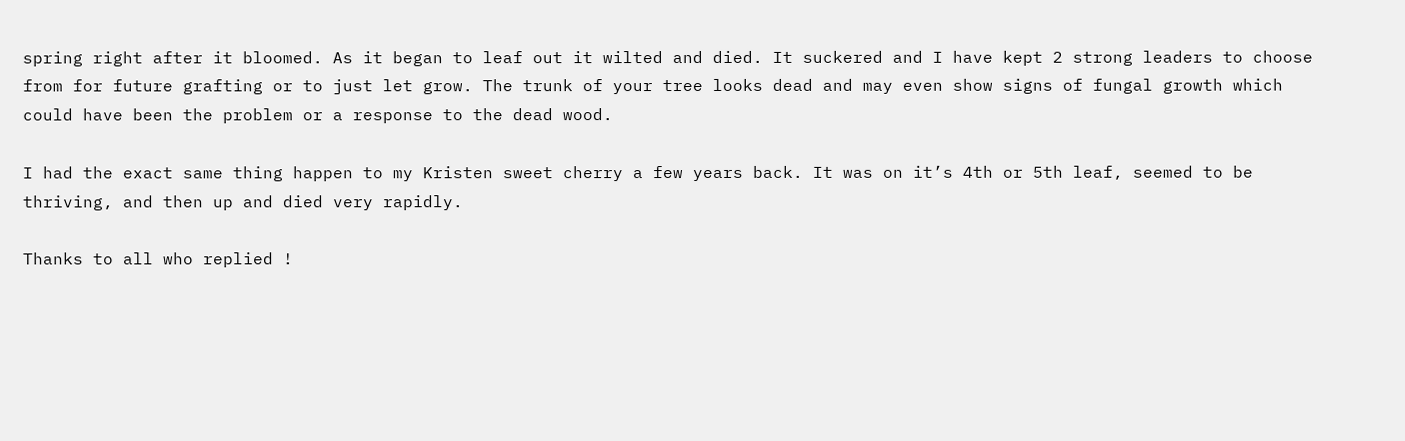spring right after it bloomed. As it began to leaf out it wilted and died. It suckered and I have kept 2 strong leaders to choose from for future grafting or to just let grow. The trunk of your tree looks dead and may even show signs of fungal growth which could have been the problem or a response to the dead wood.

I had the exact same thing happen to my Kristen sweet cherry a few years back. It was on it’s 4th or 5th leaf, seemed to be thriving, and then up and died very rapidly.

Thanks to all who replied !